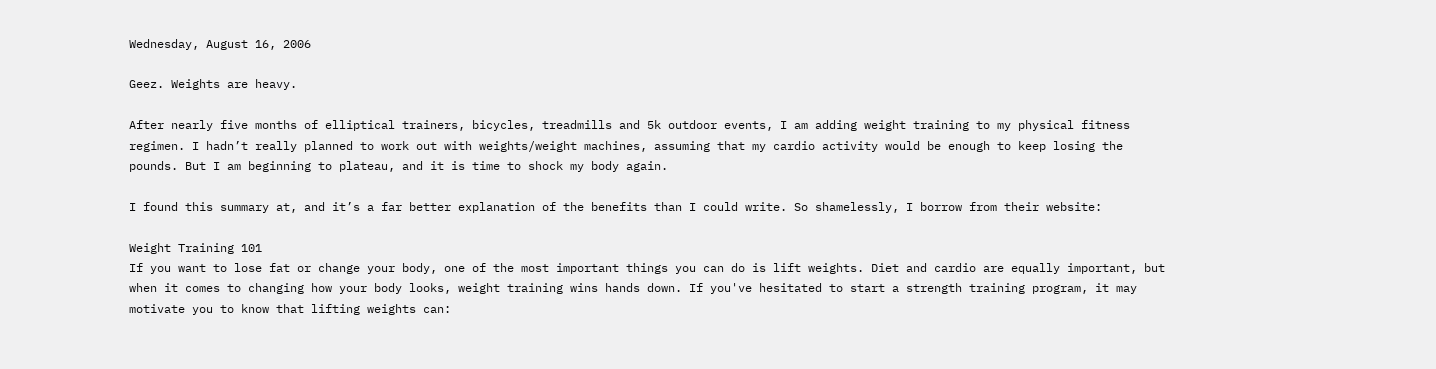Wednesday, August 16, 2006

Geez. Weights are heavy.

After nearly five months of elliptical trainers, bicycles, treadmills and 5k outdoor events, I am adding weight training to my physical fitness regimen. I hadn’t really planned to work out with weights/weight machines, assuming that my cardio activity would be enough to keep losing the pounds. But I am beginning to plateau, and it is time to shock my body again.

I found this summary at, and it’s a far better explanation of the benefits than I could write. So shamelessly, I borrow from their website:

Weight Training 101
If you want to lose fat or change your body, one of the most important things you can do is lift weights. Diet and cardio are equally important, but when it comes to changing how your body looks, weight training wins hands down. If you've hesitated to start a strength training program, it may motivate you to know that lifting weights can: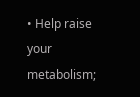• Help raise your metabolism;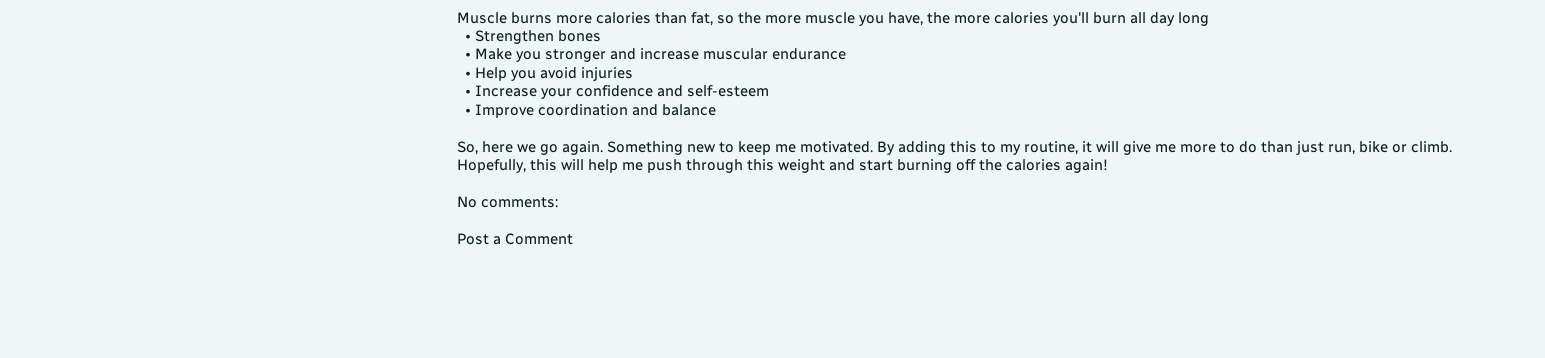Muscle burns more calories than fat, so the more muscle you have, the more calories you'll burn all day long
  • Strengthen bones
  • Make you stronger and increase muscular endurance
  • Help you avoid injuries
  • Increase your confidence and self-esteem
  • Improve coordination and balance

So, here we go again. Something new to keep me motivated. By adding this to my routine, it will give me more to do than just run, bike or climb. Hopefully, this will help me push through this weight and start burning off the calories again!

No comments:

Post a Comment